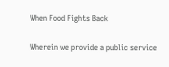When Food Fights Back

Wherein we provide a public service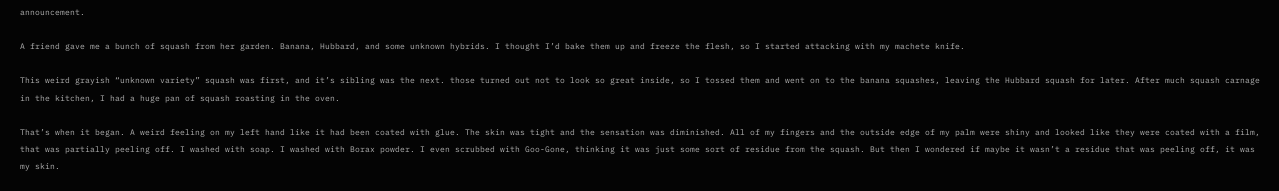announcement.

A friend gave me a bunch of squash from her garden. Banana, Hubbard, and some unknown hybrids. I thought I’d bake them up and freeze the flesh, so I started attacking with my machete knife.

This weird grayish “unknown variety” squash was first, and it’s sibling was the next. those turned out not to look so great inside, so I tossed them and went on to the banana squashes, leaving the Hubbard squash for later. After much squash carnage in the kitchen, I had a huge pan of squash roasting in the oven.

That’s when it began. A weird feeling on my left hand like it had been coated with glue. The skin was tight and the sensation was diminished. All of my fingers and the outside edge of my palm were shiny and looked like they were coated with a film, that was partially peeling off. I washed with soap. I washed with Borax powder. I even scrubbed with Goo-Gone, thinking it was just some sort of residue from the squash. But then I wondered if maybe it wasn’t a residue that was peeling off, it was my skin.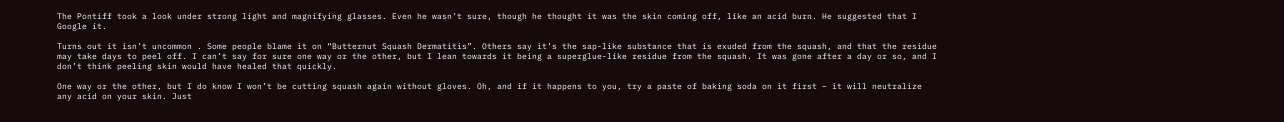The Pontiff took a look under strong light and magnifying glasses. Even he wasn’t sure, though he thought it was the skin coming off, like an acid burn. He suggested that I Google it.

Turns out it isn’t uncommon . Some people blame it on “Butternut Squash Dermatitis”. Others say it’s the sap-like substance that is exuded from the squash, and that the residue may take days to peel off. I can’t say for sure one way or the other, but I lean towards it being a superglue-like residue from the squash. It was gone after a day or so, and I don’t think peeling skin would have healed that quickly.

One way or the other, but I do know I won’t be cutting squash again without gloves. Oh, and if it happens to you, try a paste of baking soda on it first – it will neutralize any acid on your skin. Just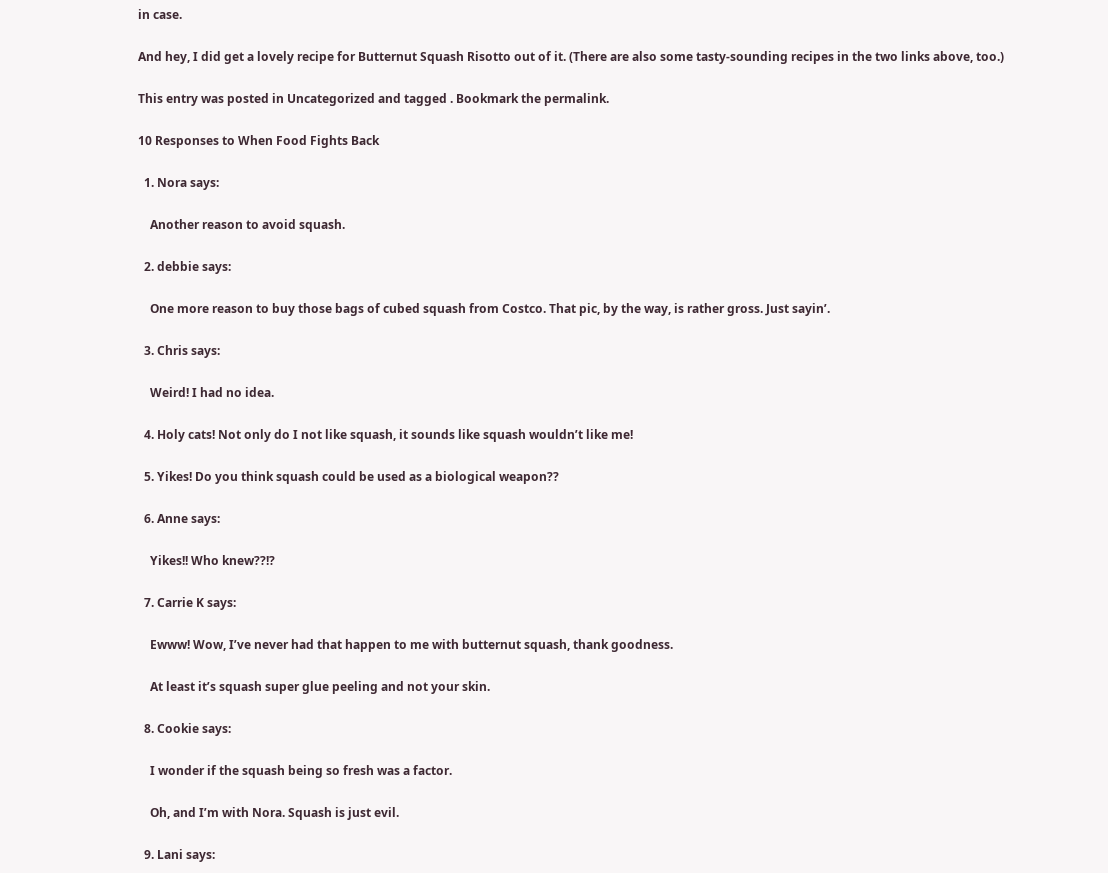in case.

And hey, I did get a lovely recipe for Butternut Squash Risotto out of it. (There are also some tasty-sounding recipes in the two links above, too.)

This entry was posted in Uncategorized and tagged . Bookmark the permalink.

10 Responses to When Food Fights Back

  1. Nora says:

    Another reason to avoid squash.

  2. debbie says:

    One more reason to buy those bags of cubed squash from Costco. That pic, by the way, is rather gross. Just sayin’.

  3. Chris says:

    Weird! I had no idea.

  4. Holy cats! Not only do I not like squash, it sounds like squash wouldn’t like me!

  5. Yikes! Do you think squash could be used as a biological weapon??

  6. Anne says:

    Yikes!! Who knew??!?

  7. Carrie K says:

    Ewww! Wow, I’ve never had that happen to me with butternut squash, thank goodness.

    At least it’s squash super glue peeling and not your skin.

  8. Cookie says:

    I wonder if the squash being so fresh was a factor.

    Oh, and I’m with Nora. Squash is just evil.

  9. Lani says: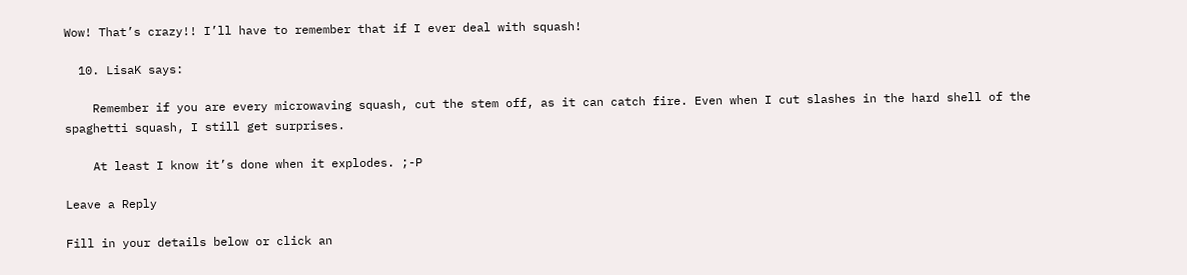Wow! That’s crazy!! I’ll have to remember that if I ever deal with squash!

  10. LisaK says:

    Remember if you are every microwaving squash, cut the stem off, as it can catch fire. Even when I cut slashes in the hard shell of the spaghetti squash, I still get surprises.

    At least I know it’s done when it explodes. ;-P

Leave a Reply

Fill in your details below or click an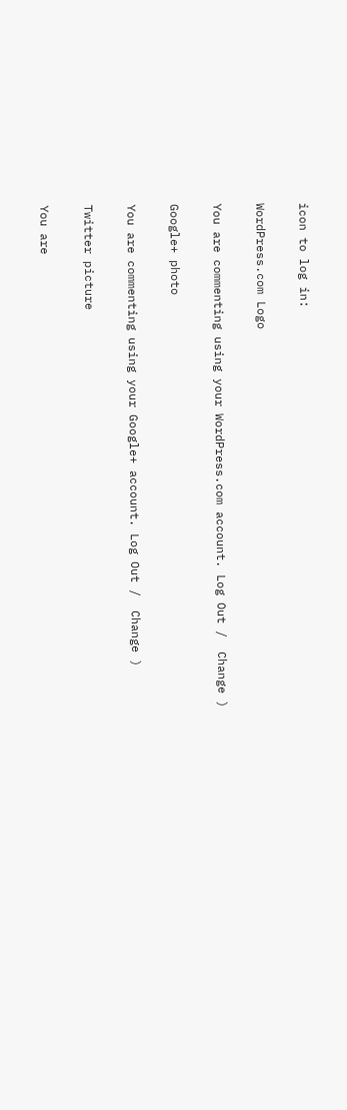icon to log in:

WordPress.com Logo

You are commenting using your WordPress.com account. Log Out /  Change )

Google+ photo

You are commenting using your Google+ account. Log Out /  Change )

Twitter picture

You are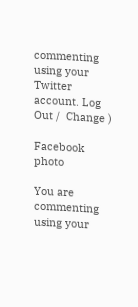commenting using your Twitter account. Log Out /  Change )

Facebook photo

You are commenting using your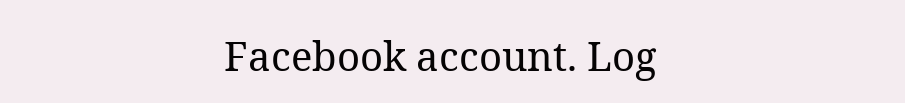Facebook account. Log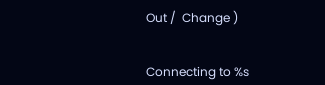Out /  Change )


Connecting to %s